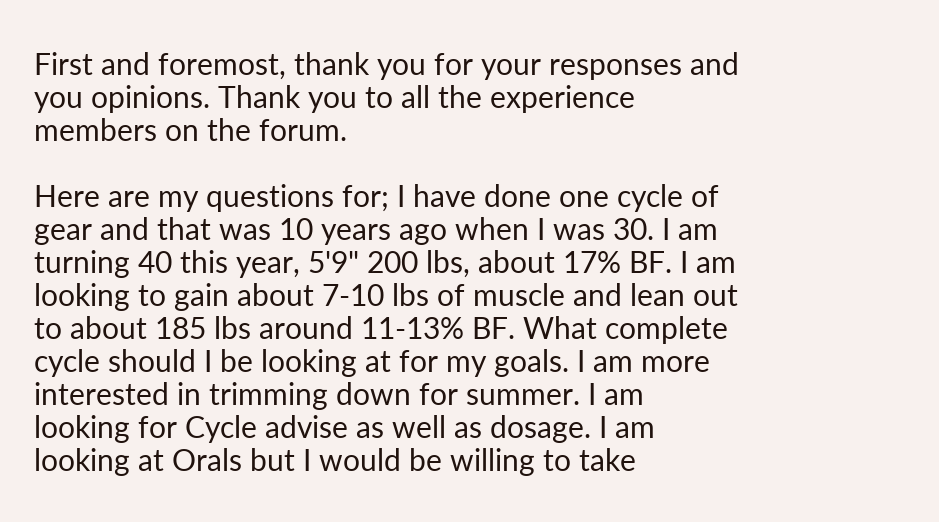First and foremost, thank you for your responses and you opinions. Thank you to all the experience members on the forum.

Here are my questions for; I have done one cycle of gear and that was 10 years ago when I was 30. I am turning 40 this year, 5'9" 200 lbs, about 17% BF. I am looking to gain about 7-10 lbs of muscle and lean out to about 185 lbs around 11-13% BF. What complete cycle should I be looking at for my goals. I am more interested in trimming down for summer. I am looking for Cycle advise as well as dosage. I am looking at Orals but I would be willing to take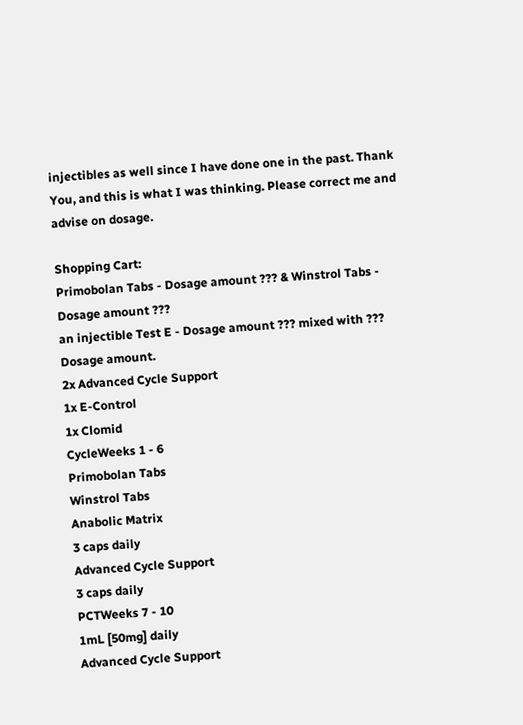injectibles as well since I have done one in the past. Thank You, and this is what I was thinking. Please correct me and advise on dosage.

Shopping Cart:
Primobolan Tabs - Dosage amount ??? & Winstrol Tabs - Dosage amount ???
an injectible Test E - Dosage amount ??? mixed with ??? Dosage amount.
2x Advanced Cycle Support
1x E-Control
1x Clomid
CycleWeeks 1 - 6
Primobolan Tabs
Winstrol Tabs
Anabolic Matrix
3 caps daily
Advanced Cycle Support
3 caps daily
PCTWeeks 7 - 10
1mL [50mg] daily
Advanced Cycle Support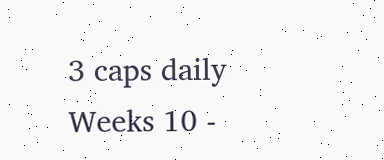3 caps daily
Weeks 10 -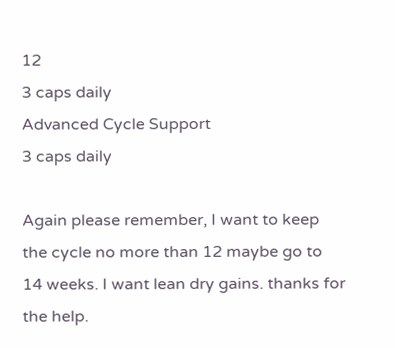12
3 caps daily
Advanced Cycle Support
3 caps daily

Again please remember, I want to keep the cycle no more than 12 maybe go to 14 weeks. I want lean dry gains. thanks for the help.